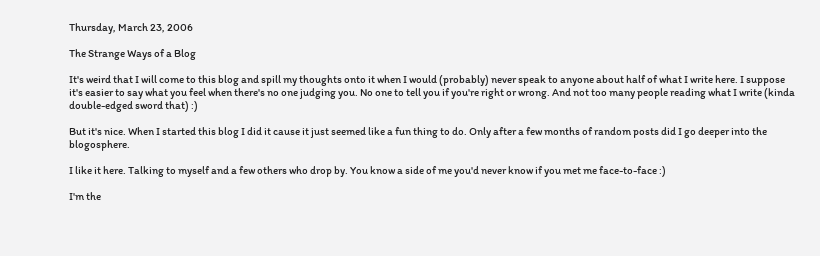Thursday, March 23, 2006

The Strange Ways of a Blog

It's weird that I will come to this blog and spill my thoughts onto it when I would (probably) never speak to anyone about half of what I write here. I suppose it's easier to say what you feel when there's no one judging you. No one to tell you if you're right or wrong. And not too many people reading what I write (kinda double-edged sword that) :)

But it's nice. When I started this blog I did it cause it just seemed like a fun thing to do. Only after a few months of random posts did I go deeper into the blogosphere.

I like it here. Talking to myself and a few others who drop by. You know a side of me you'd never know if you met me face-to-face :)

I'm the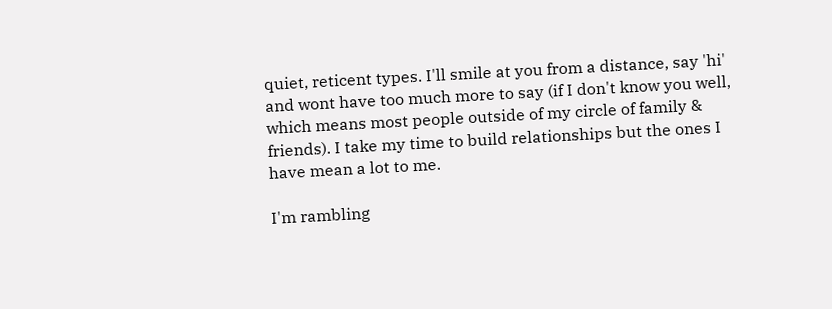quiet, reticent types. I'll smile at you from a distance, say 'hi' and wont have too much more to say (if I don't know you well, which means most people outside of my circle of family & friends). I take my time to build relationships but the ones I have mean a lot to me.

I'm rambling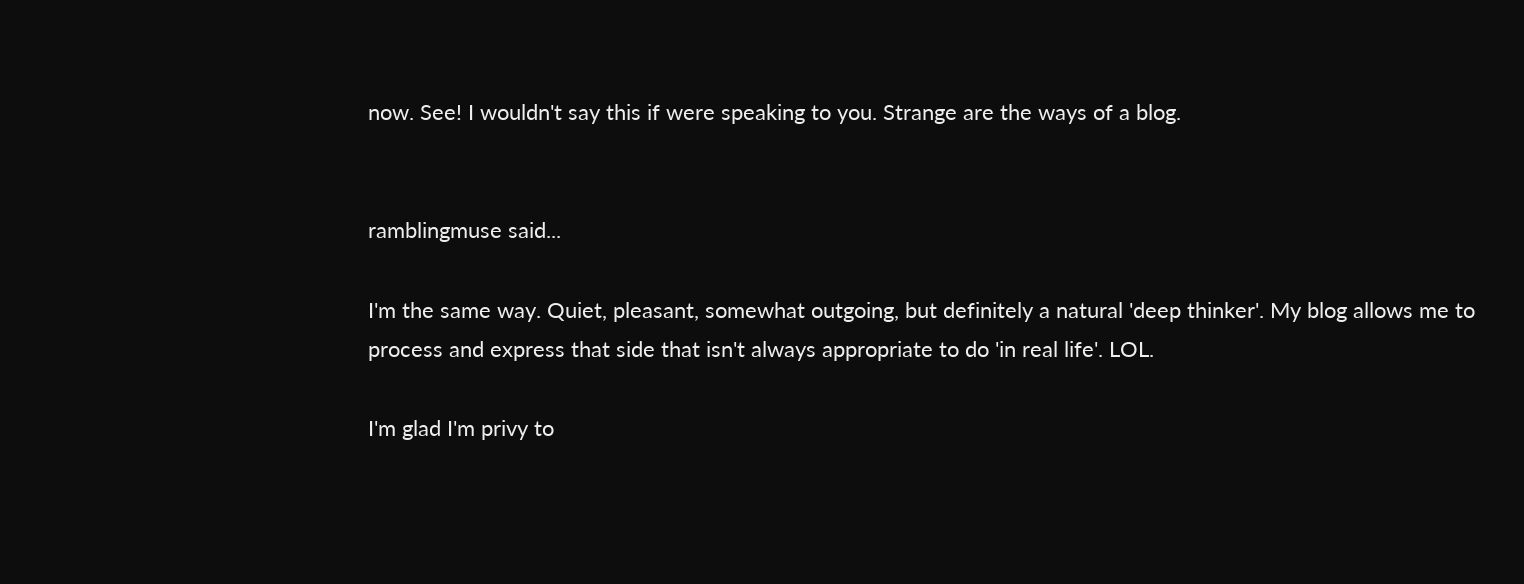now. See! I wouldn't say this if were speaking to you. Strange are the ways of a blog.


ramblingmuse said...

I'm the same way. Quiet, pleasant, somewhat outgoing, but definitely a natural 'deep thinker'. My blog allows me to process and express that side that isn't always appropriate to do 'in real life'. LOL.

I'm glad I'm privy to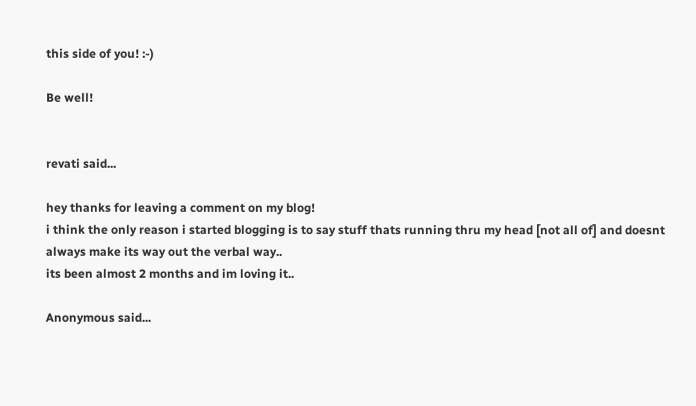this side of you! :-)

Be well!


revati said...

hey thanks for leaving a comment on my blog!
i think the only reason i started blogging is to say stuff thats running thru my head [not all of] and doesnt always make its way out the verbal way..
its been almost 2 months and im loving it..

Anonymous said...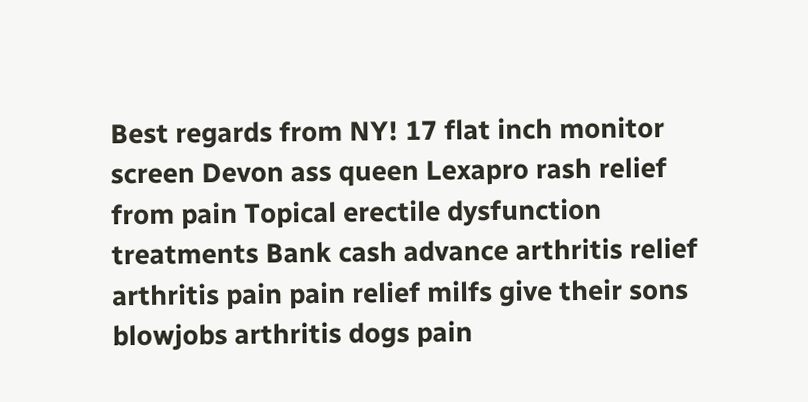Best regards from NY! 17 flat inch monitor screen Devon ass queen Lexapro rash relief from pain Topical erectile dysfunction treatments Bank cash advance arthritis relief arthritis pain pain relief milfs give their sons blowjobs arthritis dogs pain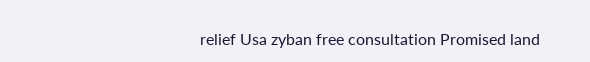relief Usa zyban free consultation Promised land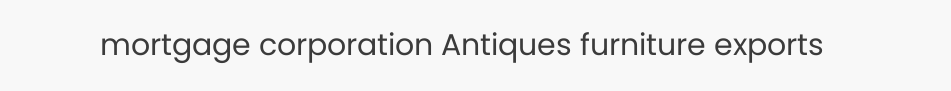mortgage corporation Antiques furniture exports